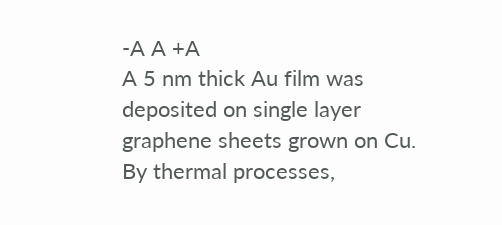-A A +A
A 5 nm thick Au film was deposited on single layer graphene sheets grown on Cu. By thermal processes,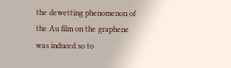the dewetting phenomenon of the Au film on the graphene was induced so to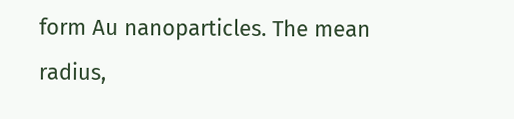form Au nanoparticles. The mean radius,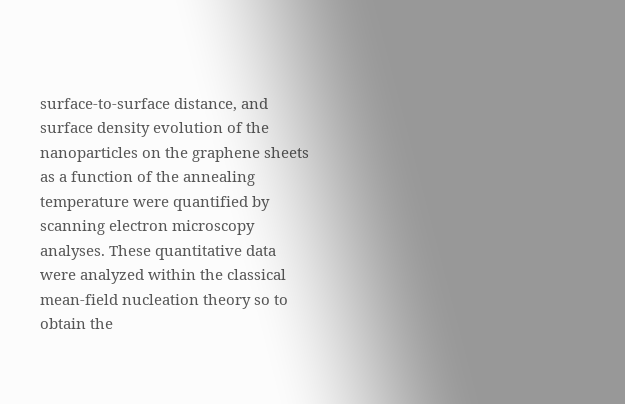surface-to-surface distance, and surface density evolution of the nanoparticles on the graphene sheets as a function of the annealing temperature were quantified by scanning electron microscopy analyses. These quantitative data were analyzed within the classical mean-field nucleation theory so to obtain the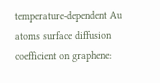temperature-dependent Au atoms surface diffusion coefficient on graphene: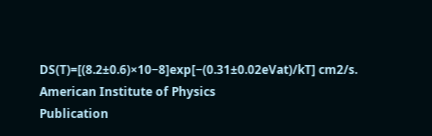DS(T)=[(8.2±0.6)×10−8]exp[−(0.31±0.02eVat)/kT] cm2/s.
American Institute of Physics
Publication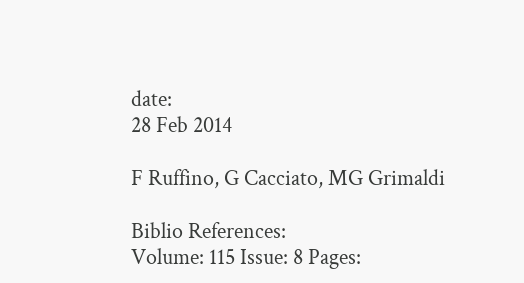date:
28 Feb 2014

F Ruffino, G Cacciato, MG Grimaldi

Biblio References:
Volume: 115 Issue: 8 Pages: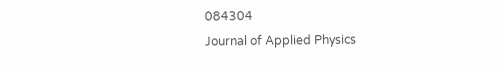084304
Journal of Applied Physics